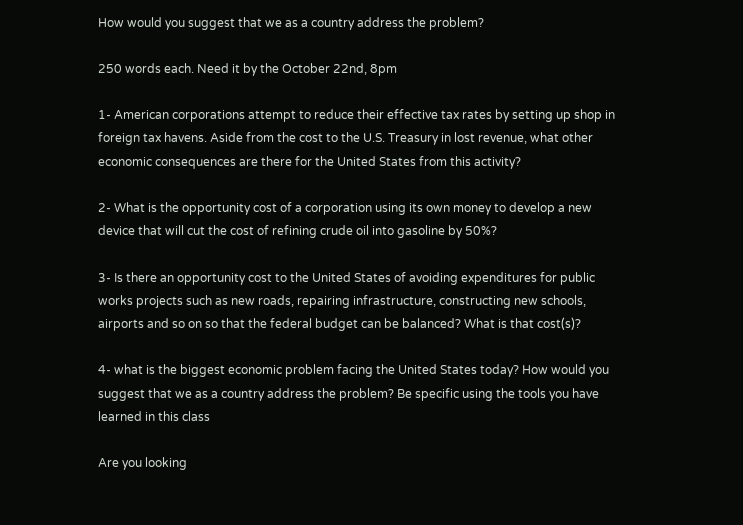How would you suggest that we as a country address the problem?

250 words each. Need it by the October 22nd, 8pm

1- American corporations attempt to reduce their effective tax rates by setting up shop in foreign tax havens. Aside from the cost to the U.S. Treasury in lost revenue, what other economic consequences are there for the United States from this activity?

2- What is the opportunity cost of a corporation using its own money to develop a new device that will cut the cost of refining crude oil into gasoline by 50%?

3- Is there an opportunity cost to the United States of avoiding expenditures for public works projects such as new roads, repairing infrastructure, constructing new schools, airports and so on so that the federal budget can be balanced? What is that cost(s)?

4- what is the biggest economic problem facing the United States today? How would you suggest that we as a country address the problem? Be specific using the tools you have learned in this class

Are you looking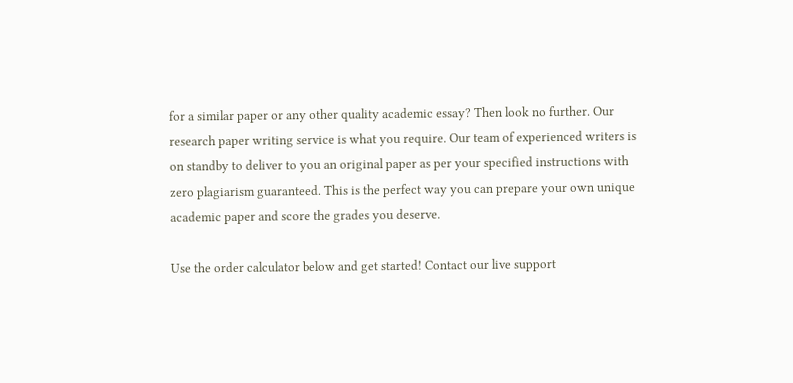for a similar paper or any other quality academic essay? Then look no further. Our research paper writing service is what you require. Our team of experienced writers is on standby to deliver to you an original paper as per your specified instructions with zero plagiarism guaranteed. This is the perfect way you can prepare your own unique academic paper and score the grades you deserve.

Use the order calculator below and get started! Contact our live support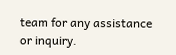team for any assistance or inquiry.